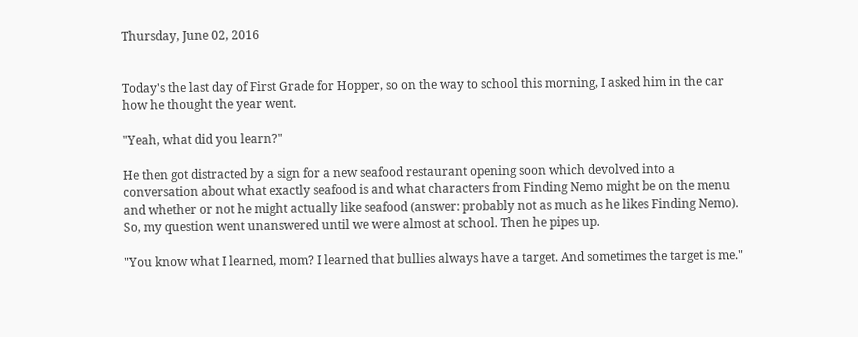Thursday, June 02, 2016


Today's the last day of First Grade for Hopper, so on the way to school this morning, I asked him in the car how he thought the year went.

"Yeah, what did you learn?"

He then got distracted by a sign for a new seafood restaurant opening soon which devolved into a conversation about what exactly seafood is and what characters from Finding Nemo might be on the menu and whether or not he might actually like seafood (answer: probably not as much as he likes Finding Nemo). So, my question went unanswered until we were almost at school. Then he pipes up.

"You know what I learned, mom? I learned that bullies always have a target. And sometimes the target is me."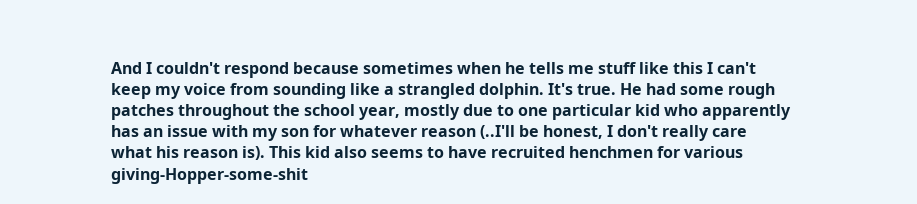And I couldn't respond because sometimes when he tells me stuff like this I can't keep my voice from sounding like a strangled dolphin. It's true. He had some rough patches throughout the school year, mostly due to one particular kid who apparently has an issue with my son for whatever reason (..I'll be honest, I don't really care what his reason is). This kid also seems to have recruited henchmen for various giving-Hopper-some-shit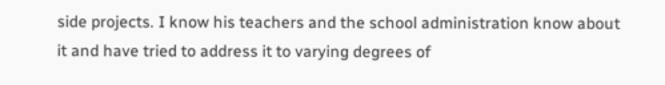side projects. I know his teachers and the school administration know about it and have tried to address it to varying degrees of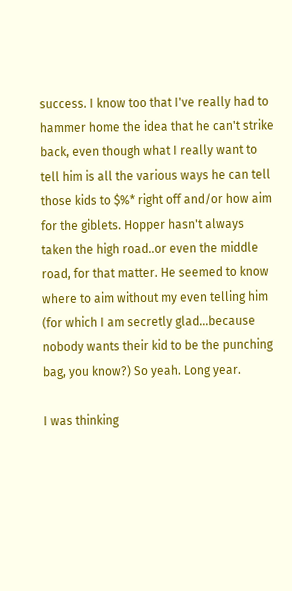success. I know too that I've really had to hammer home the idea that he can't strike back, even though what I really want to tell him is all the various ways he can tell those kids to $%* right off and/or how aim for the giblets. Hopper hasn't always taken the high road..or even the middle road, for that matter. He seemed to know where to aim without my even telling him (for which I am secretly glad...because nobody wants their kid to be the punching bag, you know?) So yeah. Long year.

I was thinking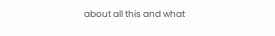about all this and what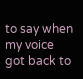to say when my voice got back to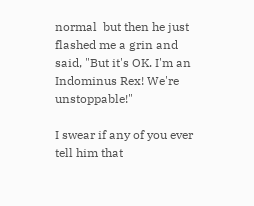normal  but then he just flashed me a grin and said, "But it's OK. I'm an Indominus Rex! We're unstoppable!"

I swear if any of you ever tell him that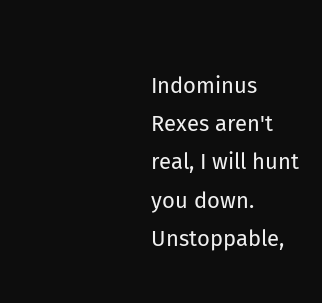Indominus Rexes aren't real, I will hunt you down. Unstoppable,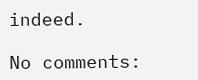indeed.

No comments: